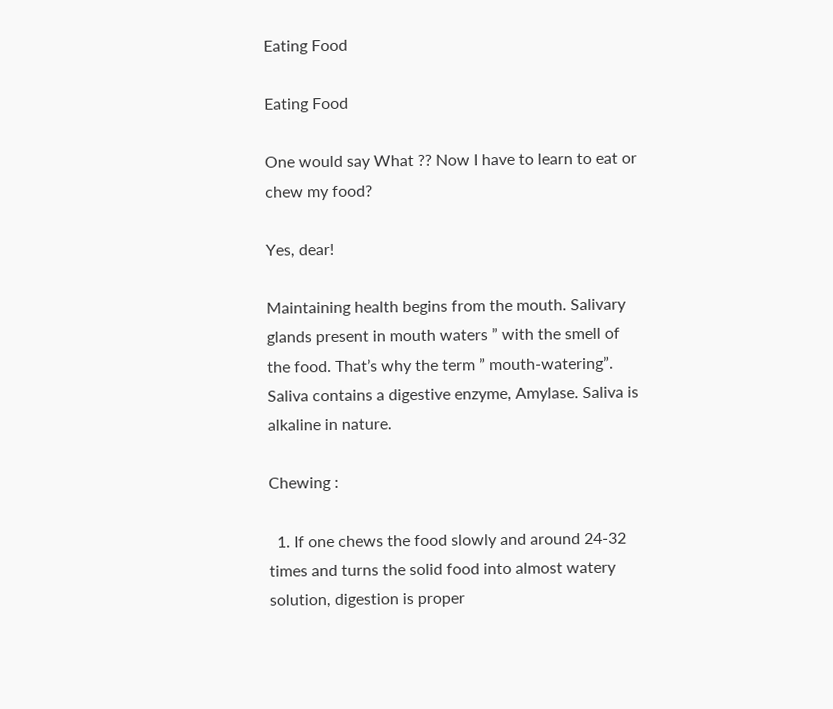Eating Food

Eating Food

One would say What ?? Now I have to learn to eat or chew my food?

Yes, dear!

Maintaining health begins from the mouth. Salivary glands present in mouth waters ” with the smell of the food. That’s why the term ” mouth-watering”. Saliva contains a digestive enzyme, Amylase. Saliva is alkaline in nature.

Chewing :

  1. If one chews the food slowly and around 24-32 times and turns the solid food into almost watery solution, digestion is proper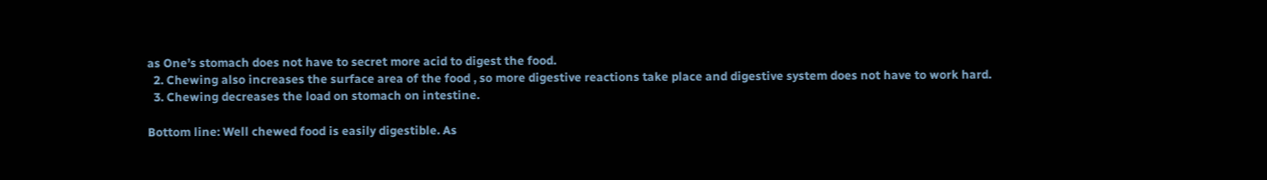as One’s stomach does not have to secret more acid to digest the food.
  2. Chewing also increases the surface area of the food , so more digestive reactions take place and digestive system does not have to work hard.
  3. Chewing decreases the load on stomach on intestine.

Bottom line: Well chewed food is easily digestible. As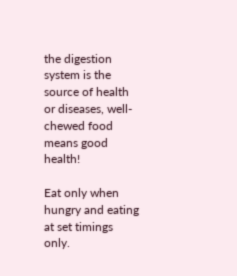the digestion system is the source of health or diseases, well-chewed food means good health!

Eat only when hungry and eating at set timings only.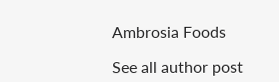Ambrosia Foods

See all author post